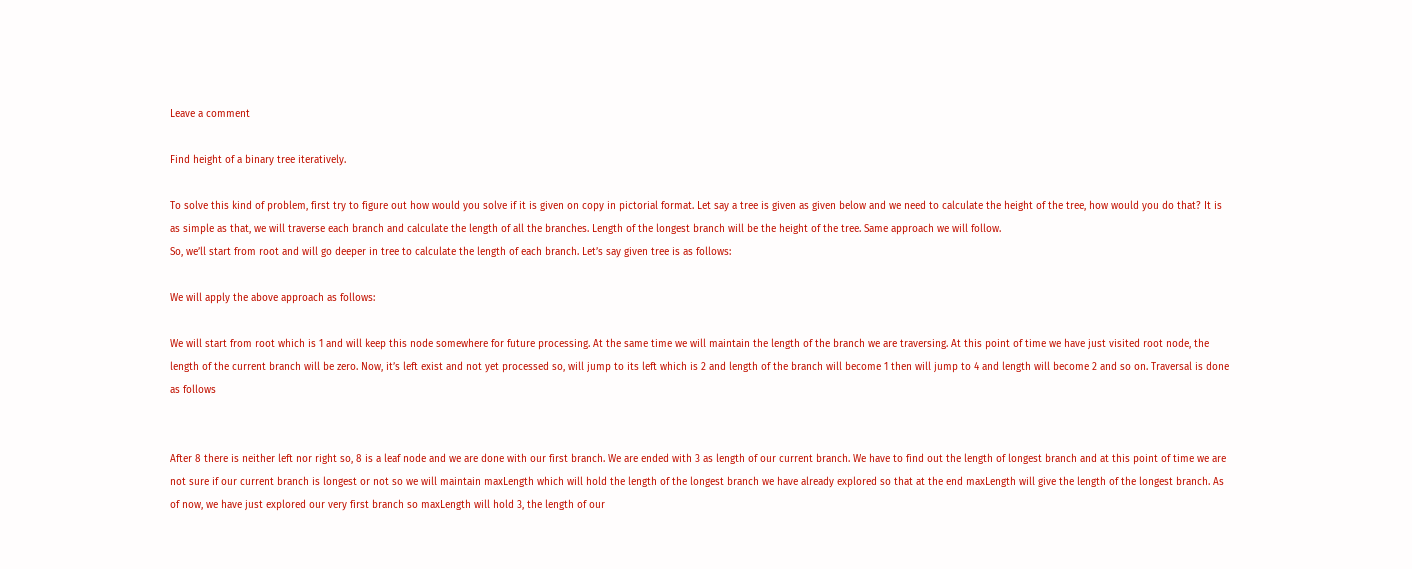Leave a comment

Find height of a binary tree iteratively.

To solve this kind of problem, first try to figure out how would you solve if it is given on copy in pictorial format. Let say a tree is given as given below and we need to calculate the height of the tree, how would you do that? It is as simple as that, we will traverse each branch and calculate the length of all the branches. Length of the longest branch will be the height of the tree. Same approach we will follow.
So, we’ll start from root and will go deeper in tree to calculate the length of each branch. Let’s say given tree is as follows:

We will apply the above approach as follows:

We will start from root which is 1 and will keep this node somewhere for future processing. At the same time we will maintain the length of the branch we are traversing. At this point of time we have just visited root node, the length of the current branch will be zero. Now, it’s left exist and not yet processed so, will jump to its left which is 2 and length of the branch will become 1 then will jump to 4 and length will become 2 and so on. Traversal is done as follows


After 8 there is neither left nor right so, 8 is a leaf node and we are done with our first branch. We are ended with 3 as length of our current branch. We have to find out the length of longest branch and at this point of time we are not sure if our current branch is longest or not so we will maintain maxLength which will hold the length of the longest branch we have already explored so that at the end maxLength will give the length of the longest branch. As of now, we have just explored our very first branch so maxLength will hold 3, the length of our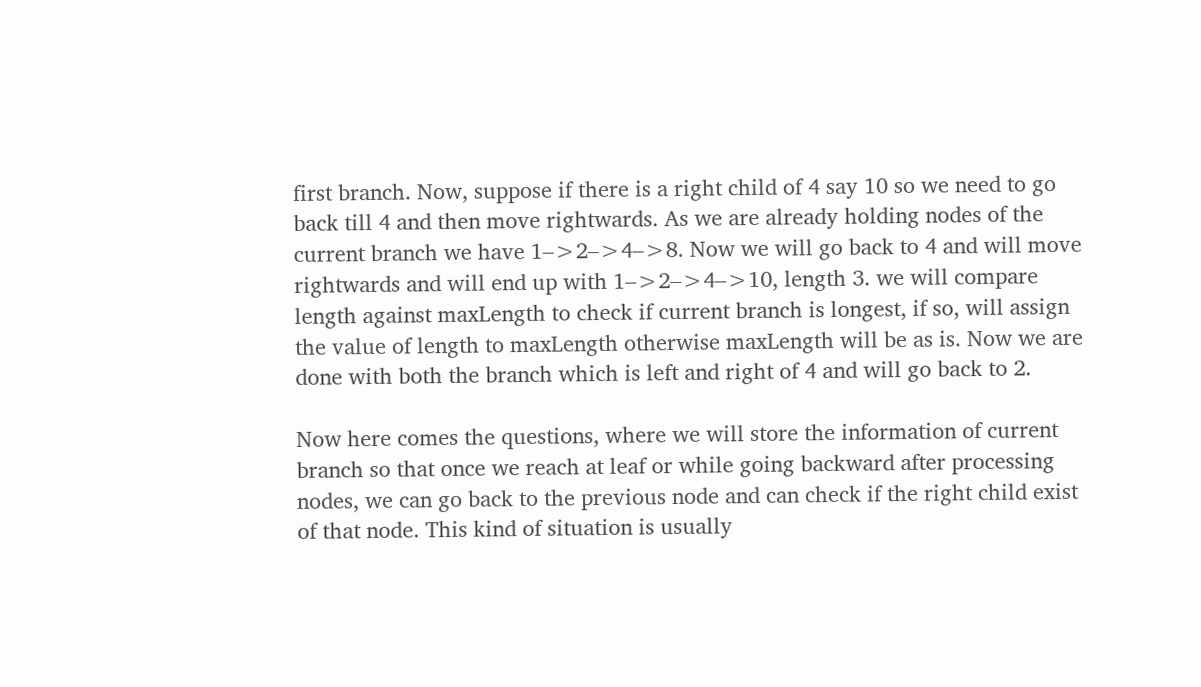first branch. Now, suppose if there is a right child of 4 say 10 so we need to go back till 4 and then move rightwards. As we are already holding nodes of the current branch we have 1–>2–>4–>8. Now we will go back to 4 and will move rightwards and will end up with 1–>2–>4–>10, length 3. we will compare length against maxLength to check if current branch is longest, if so, will assign the value of length to maxLength otherwise maxLength will be as is. Now we are done with both the branch which is left and right of 4 and will go back to 2.

Now here comes the questions, where we will store the information of current branch so that once we reach at leaf or while going backward after processing nodes, we can go back to the previous node and can check if the right child exist of that node. This kind of situation is usually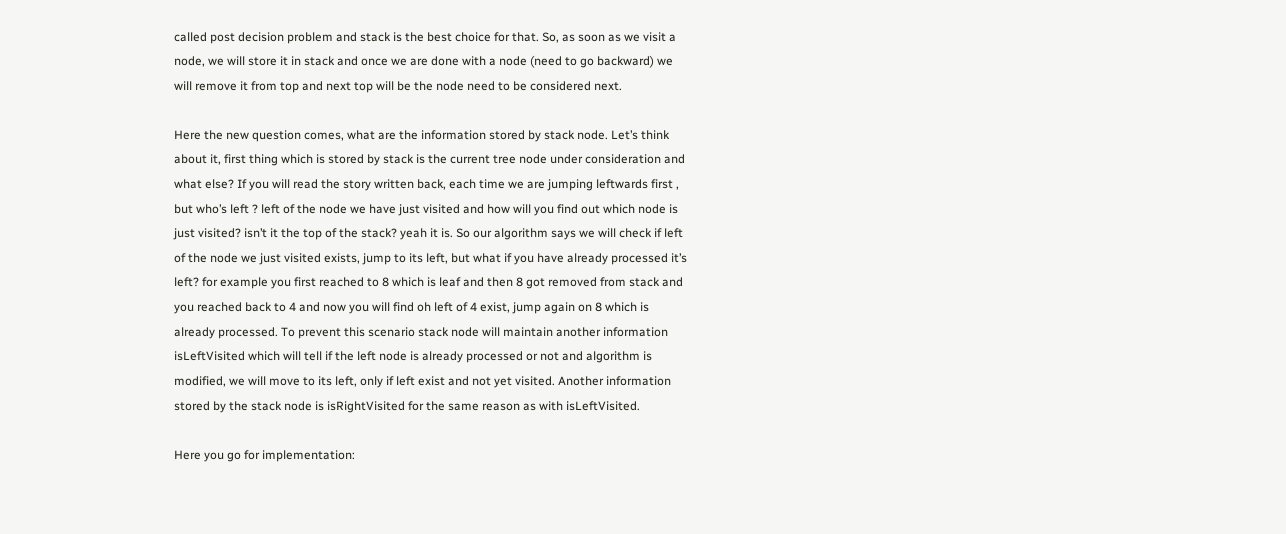called post decision problem and stack is the best choice for that. So, as soon as we visit a node, we will store it in stack and once we are done with a node (need to go backward) we will remove it from top and next top will be the node need to be considered next.

Here the new question comes, what are the information stored by stack node. Let’s think about it, first thing which is stored by stack is the current tree node under consideration and what else? If you will read the story written back, each time we are jumping leftwards first , but who’s left ? left of the node we have just visited and how will you find out which node is just visited? isn’t it the top of the stack? yeah it is. So our algorithm says we will check if left of the node we just visited exists, jump to its left, but what if you have already processed it’s left? for example you first reached to 8 which is leaf and then 8 got removed from stack and you reached back to 4 and now you will find oh left of 4 exist, jump again on 8 which is already processed. To prevent this scenario stack node will maintain another information isLeftVisited which will tell if the left node is already processed or not and algorithm is modified, we will move to its left, only if left exist and not yet visited. Another information stored by the stack node is isRightVisited for the same reason as with isLeftVisited.

Here you go for implementation: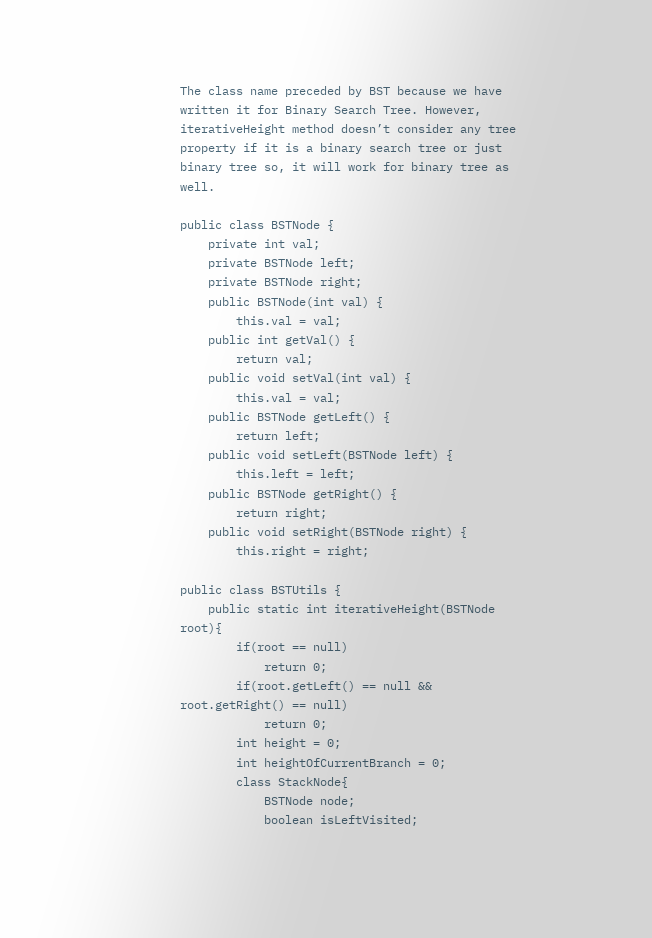The class name preceded by BST because we have written it for Binary Search Tree. However, iterativeHeight method doesn’t consider any tree property if it is a binary search tree or just binary tree so, it will work for binary tree as well.

public class BSTNode {
    private int val;
    private BSTNode left;
    private BSTNode right;
    public BSTNode(int val) {
        this.val = val;
    public int getVal() {
        return val;
    public void setVal(int val) {
        this.val = val;
    public BSTNode getLeft() {
        return left;
    public void setLeft(BSTNode left) {
        this.left = left;
    public BSTNode getRight() {
        return right;
    public void setRight(BSTNode right) {
        this.right = right;

public class BSTUtils {
    public static int iterativeHeight(BSTNode root){
        if(root == null)
            return 0;
        if(root.getLeft() == null && root.getRight() == null)
            return 0;
        int height = 0;
        int heightOfCurrentBranch = 0;
        class StackNode{
            BSTNode node;
            boolean isLeftVisited;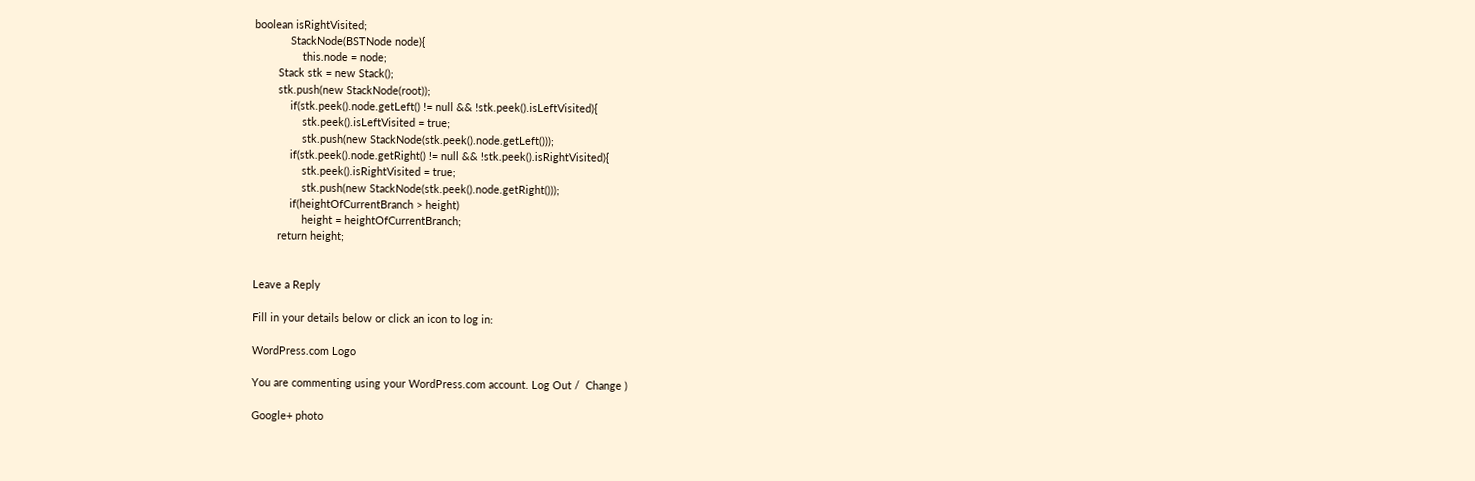boolean isRightVisited;
            StackNode(BSTNode node){
                this.node = node;
        Stack stk = new Stack();
        stk.push(new StackNode(root));
            if(stk.peek().node.getLeft() != null && !stk.peek().isLeftVisited){
                stk.peek().isLeftVisited = true;
                stk.push(new StackNode(stk.peek().node.getLeft()));
            if(stk.peek().node.getRight() != null && !stk.peek().isRightVisited){
                stk.peek().isRightVisited = true;
                stk.push(new StackNode(stk.peek().node.getRight()));
            if(heightOfCurrentBranch > height)
                height = heightOfCurrentBranch;
        return height;


Leave a Reply

Fill in your details below or click an icon to log in:

WordPress.com Logo

You are commenting using your WordPress.com account. Log Out /  Change )

Google+ photo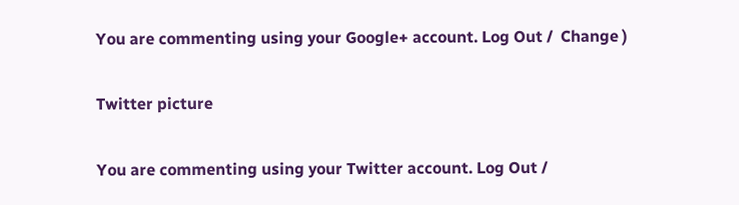You are commenting using your Google+ account. Log Out /  Change )

Twitter picture

You are commenting using your Twitter account. Log Out /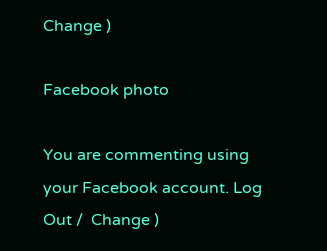Change )

Facebook photo

You are commenting using your Facebook account. Log Out /  Change )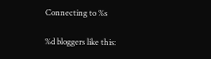Connecting to %s

%d bloggers like this: